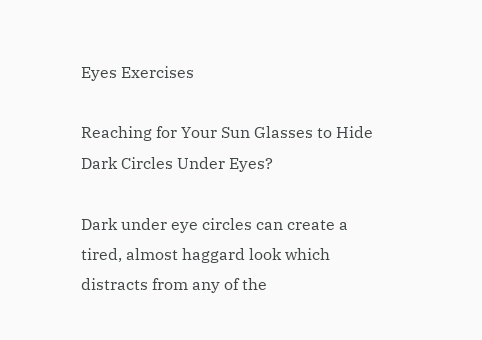Eyes Exercises

Reaching for Your Sun Glasses to Hide Dark Circles Under Eyes?

Dark under eye circles can create a tired, almost haggard look which distracts from any of the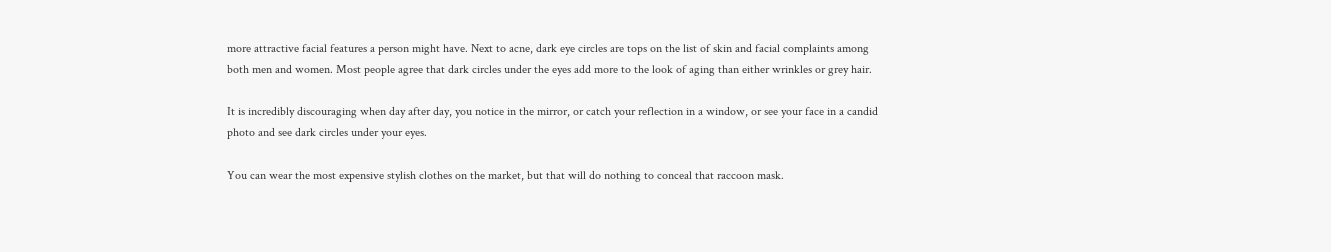more attractive facial features a person might have. Next to acne, dark eye circles are tops on the list of skin and facial complaints among both men and women. Most people agree that dark circles under the eyes add more to the look of aging than either wrinkles or grey hair.

It is incredibly discouraging when day after day, you notice in the mirror, or catch your reflection in a window, or see your face in a candid photo and see dark circles under your eyes.

You can wear the most expensive stylish clothes on the market, but that will do nothing to conceal that raccoon mask.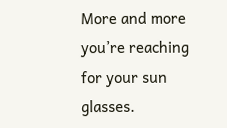More and more you’re reaching for your sun glasses.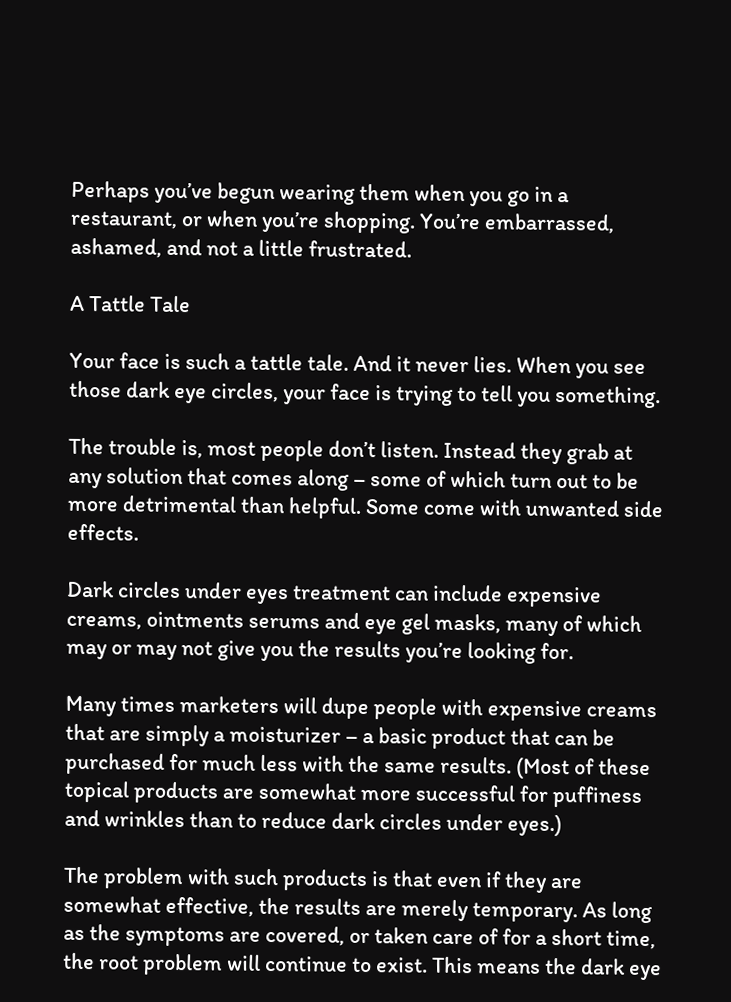Perhaps you’ve begun wearing them when you go in a restaurant, or when you’re shopping. You’re embarrassed, ashamed, and not a little frustrated.

A Tattle Tale

Your face is such a tattle tale. And it never lies. When you see those dark eye circles, your face is trying to tell you something.

The trouble is, most people don’t listen. Instead they grab at any solution that comes along – some of which turn out to be more detrimental than helpful. Some come with unwanted side effects.

Dark circles under eyes treatment can include expensive creams, ointments serums and eye gel masks, many of which may or may not give you the results you’re looking for.

Many times marketers will dupe people with expensive creams that are simply a moisturizer – a basic product that can be purchased for much less with the same results. (Most of these topical products are somewhat more successful for puffiness and wrinkles than to reduce dark circles under eyes.)

The problem with such products is that even if they are somewhat effective, the results are merely temporary. As long as the symptoms are covered, or taken care of for a short time, the root problem will continue to exist. This means the dark eye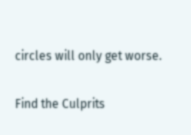circles will only get worse.

Find the Culprits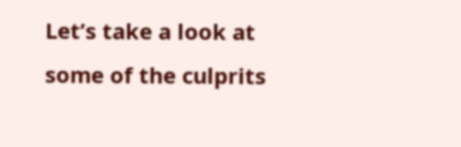Let’s take a look at some of the culprits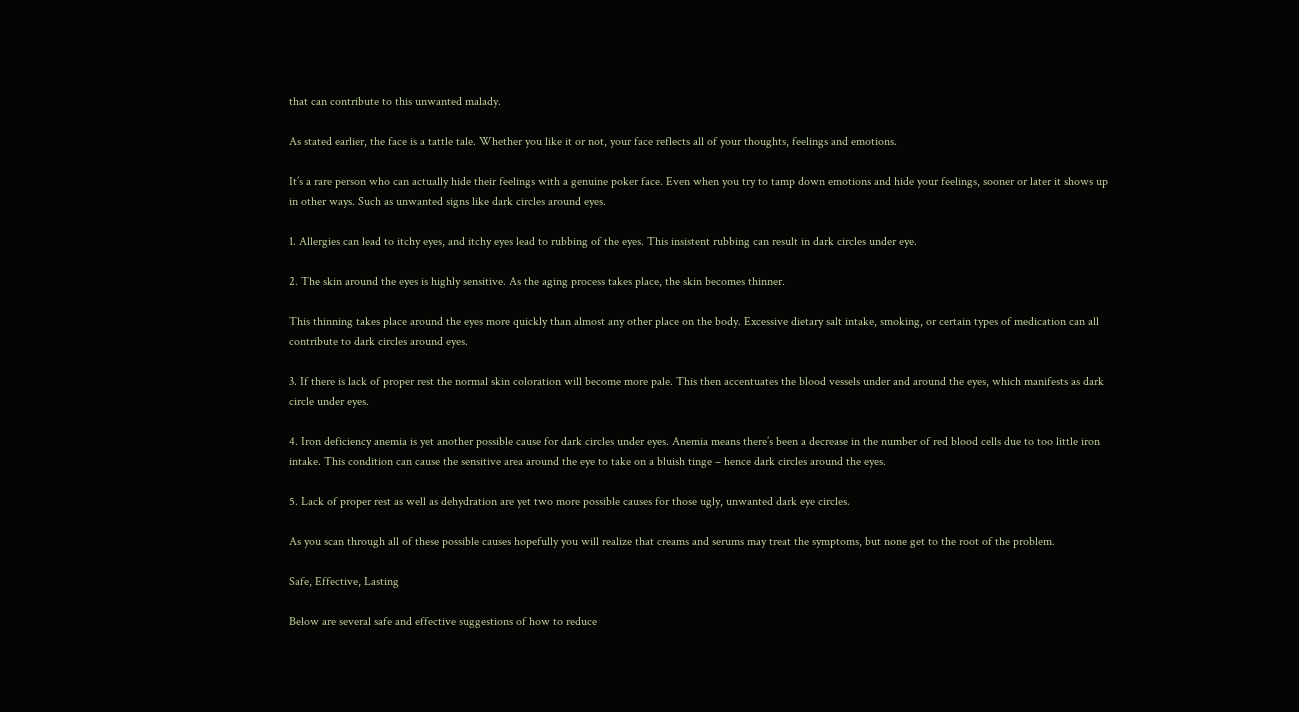that can contribute to this unwanted malady.

As stated earlier, the face is a tattle tale. Whether you like it or not, your face reflects all of your thoughts, feelings and emotions.

It’s a rare person who can actually hide their feelings with a genuine poker face. Even when you try to tamp down emotions and hide your feelings, sooner or later it shows up in other ways. Such as unwanted signs like dark circles around eyes.

1. Allergies can lead to itchy eyes, and itchy eyes lead to rubbing of the eyes. This insistent rubbing can result in dark circles under eye.

2. The skin around the eyes is highly sensitive. As the aging process takes place, the skin becomes thinner.

This thinning takes place around the eyes more quickly than almost any other place on the body. Excessive dietary salt intake, smoking, or certain types of medication can all contribute to dark circles around eyes.

3. If there is lack of proper rest the normal skin coloration will become more pale. This then accentuates the blood vessels under and around the eyes, which manifests as dark circle under eyes.

4. Iron deficiency anemia is yet another possible cause for dark circles under eyes. Anemia means there’s been a decrease in the number of red blood cells due to too little iron intake. This condition can cause the sensitive area around the eye to take on a bluish tinge – hence dark circles around the eyes.

5. Lack of proper rest as well as dehydration are yet two more possible causes for those ugly, unwanted dark eye circles.

As you scan through all of these possible causes hopefully you will realize that creams and serums may treat the symptoms, but none get to the root of the problem.

Safe, Effective, Lasting

Below are several safe and effective suggestions of how to reduce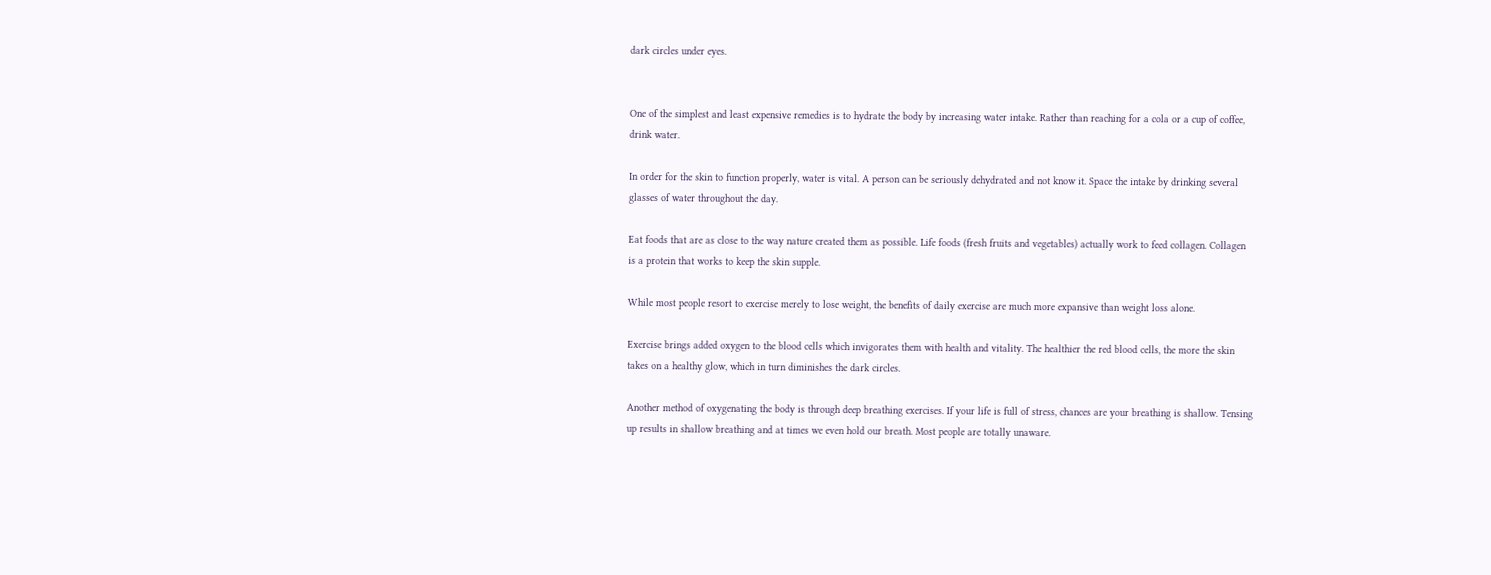dark circles under eyes.


One of the simplest and least expensive remedies is to hydrate the body by increasing water intake. Rather than reaching for a cola or a cup of coffee, drink water.

In order for the skin to function properly, water is vital. A person can be seriously dehydrated and not know it. Space the intake by drinking several glasses of water throughout the day.

Eat foods that are as close to the way nature created them as possible. Life foods (fresh fruits and vegetables) actually work to feed collagen. Collagen is a protein that works to keep the skin supple.

While most people resort to exercise merely to lose weight, the benefits of daily exercise are much more expansive than weight loss alone.

Exercise brings added oxygen to the blood cells which invigorates them with health and vitality. The healthier the red blood cells, the more the skin takes on a healthy glow, which in turn diminishes the dark circles.

Another method of oxygenating the body is through deep breathing exercises. If your life is full of stress, chances are your breathing is shallow. Tensing up results in shallow breathing and at times we even hold our breath. Most people are totally unaware.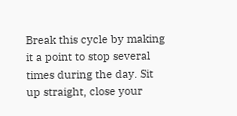Break this cycle by making it a point to stop several times during the day. Sit up straight, close your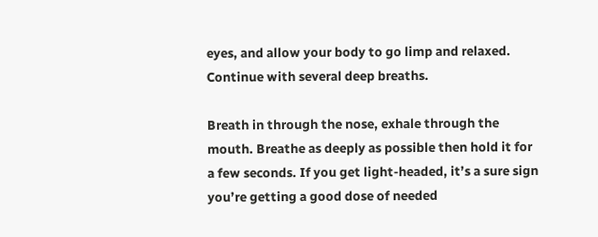eyes, and allow your body to go limp and relaxed. Continue with several deep breaths.

Breath in through the nose, exhale through the mouth. Breathe as deeply as possible then hold it for a few seconds. If you get light-headed, it’s a sure sign you’re getting a good dose of needed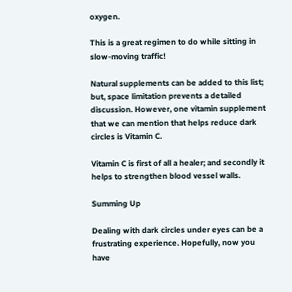oxygen.

This is a great regimen to do while sitting in slow-moving traffic!

Natural supplements can be added to this list; but, space limitation prevents a detailed discussion. However, one vitamin supplement that we can mention that helps reduce dark circles is Vitamin C.

Vitamin C is first of all a healer; and secondly it helps to strengthen blood vessel walls.

Summing Up

Dealing with dark circles under eyes can be a frustrating experience. Hopefully, now you have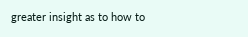greater insight as to how to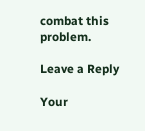combat this problem.

Leave a Reply

Your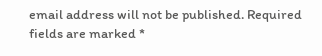email address will not be published. Required fields are marked *